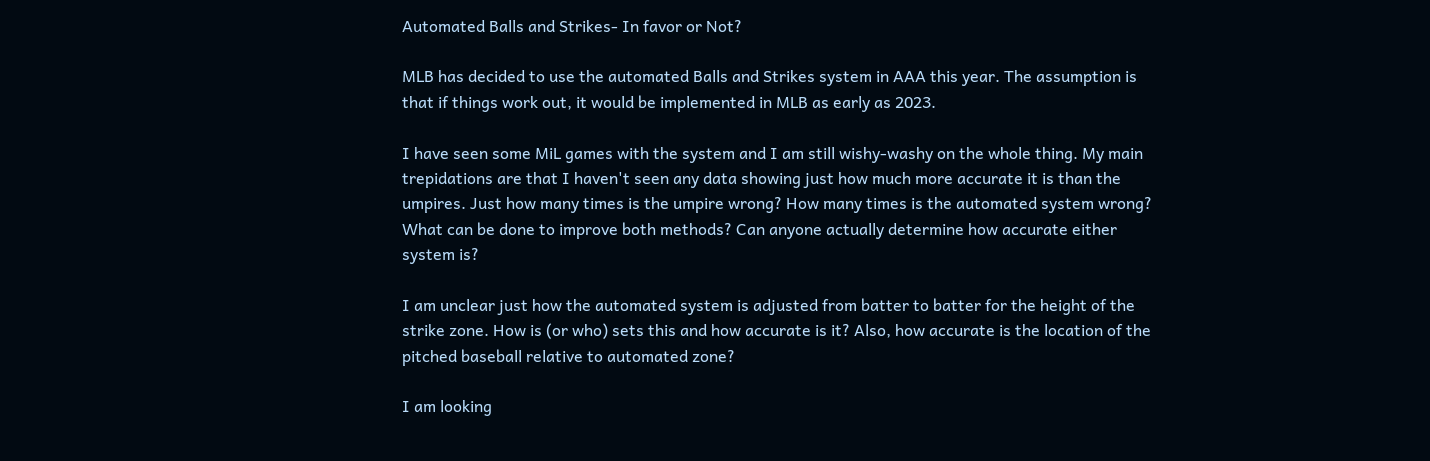Automated Balls and Strikes- In favor or Not?

MLB has decided to use the automated Balls and Strikes system in AAA this year. The assumption is that if things work out, it would be implemented in MLB as early as 2023.

I have seen some MiL games with the system and I am still wishy-washy on the whole thing. My main trepidations are that I haven't seen any data showing just how much more accurate it is than the umpires. Just how many times is the umpire wrong? How many times is the automated system wrong? What can be done to improve both methods? Can anyone actually determine how accurate either system is?

I am unclear just how the automated system is adjusted from batter to batter for the height of the strike zone. How is (or who) sets this and how accurate is it? Also, how accurate is the location of the pitched baseball relative to automated zone?

I am looking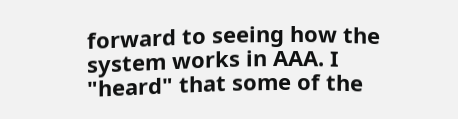forward to seeing how the system works in AAA. I "heard" that some of the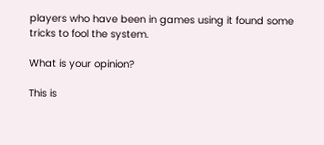players who have been in games using it found some tricks to fool the system.

What is your opinion?

This is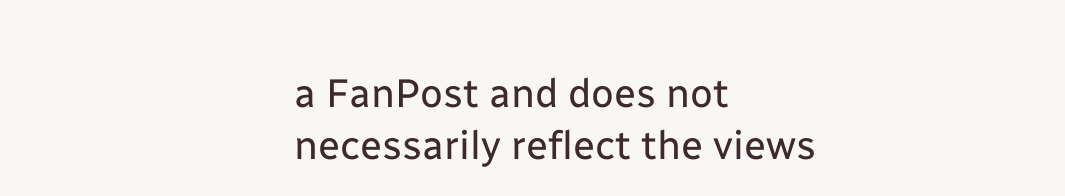a FanPost and does not necessarily reflect the views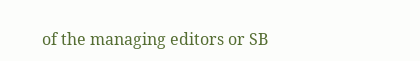of the managing editors or SB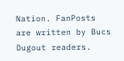Nation. FanPosts are written by Bucs Dugout readers.